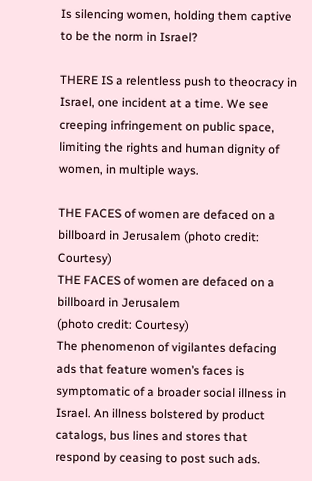Is silencing women, holding them captive to be the norm in Israel?

THERE IS a relentless push to theocracy in Israel, one incident at a time. We see creeping infringement on public space, limiting the rights and human dignity of women, in multiple ways.

THE FACES of women are defaced on a billboard in Jerusalem (photo credit: Courtesy)
THE FACES of women are defaced on a billboard in Jerusalem
(photo credit: Courtesy)
The phenomenon of vigilantes defacing ads that feature women’s faces is symptomatic of a broader social illness in Israel. An illness bolstered by product catalogs, bus lines and stores that respond by ceasing to post such ads.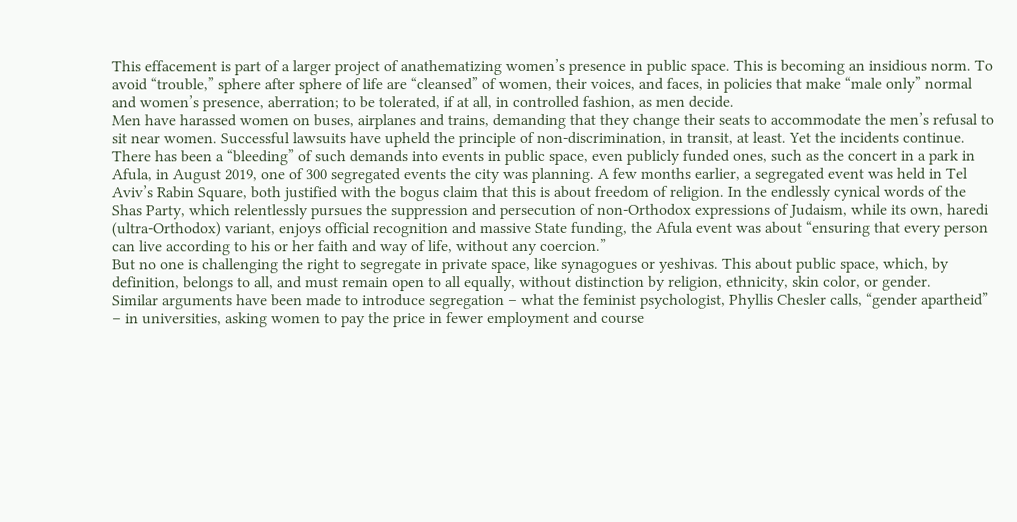This effacement is part of a larger project of anathematizing women’s presence in public space. This is becoming an insidious norm. To avoid “trouble,” sphere after sphere of life are “cleansed” of women, their voices, and faces, in policies that make “male only” normal and women’s presence, aberration; to be tolerated, if at all, in controlled fashion, as men decide.
Men have harassed women on buses, airplanes and trains, demanding that they change their seats to accommodate the men’s refusal to sit near women. Successful lawsuits have upheld the principle of non-discrimination, in transit, at least. Yet the incidents continue.
There has been a “bleeding” of such demands into events in public space, even publicly funded ones, such as the concert in a park in Afula, in August 2019, one of 300 segregated events the city was planning. A few months earlier, a segregated event was held in Tel Aviv’s Rabin Square, both justified with the bogus claim that this is about freedom of religion. In the endlessly cynical words of the Shas Party, which relentlessly pursues the suppression and persecution of non-Orthodox expressions of Judaism, while its own, haredi (ultra-Orthodox) variant, enjoys official recognition and massive State funding, the Afula event was about “ensuring that every person can live according to his or her faith and way of life, without any coercion.”
But no one is challenging the right to segregate in private space, like synagogues or yeshivas. This about public space, which, by definition, belongs to all, and must remain open to all equally, without distinction by religion, ethnicity, skin color, or gender.
Similar arguments have been made to introduce segregation – what the feminist psychologist, Phyllis Chesler calls, “gender apartheid” – in universities, asking women to pay the price in fewer employment and course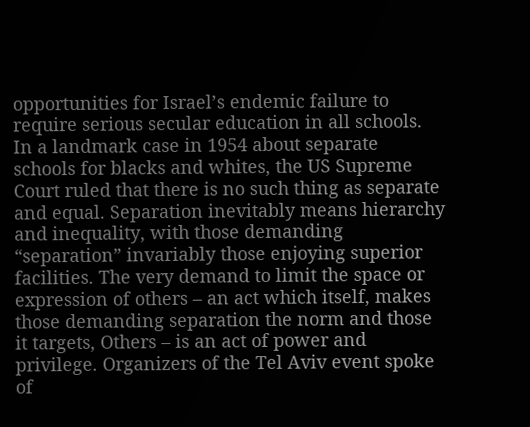opportunities for Israel’s endemic failure to require serious secular education in all schools.
In a landmark case in 1954 about separate schools for blacks and whites, the US Supreme Court ruled that there is no such thing as separate and equal. Separation inevitably means hierarchy and inequality, with those demanding “separation” invariably those enjoying superior facilities. The very demand to limit the space or expression of others – an act which itself, makes those demanding separation the norm and those it targets, Others – is an act of power and privilege. Organizers of the Tel Aviv event spoke of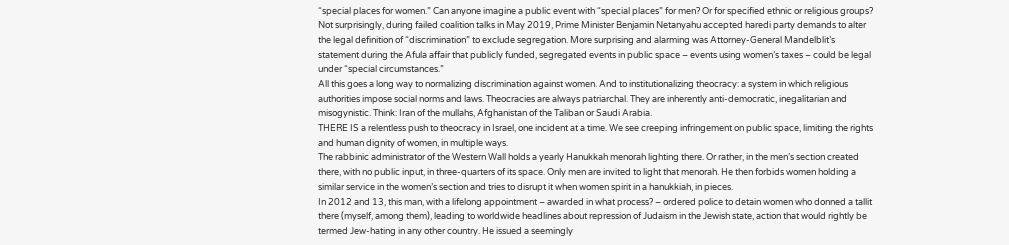“special places for women.” Can anyone imagine a public event with “special places” for men? Or for specified ethnic or religious groups?
Not surprisingly, during failed coalition talks in May 2019, Prime Minister Benjamin Netanyahu accepted haredi party demands to alter the legal definition of “discrimination” to exclude segregation. More surprising and alarming was Attorney-General Mandelblit’s statement during the Afula affair that publicly funded, segregated events in public space – events using women’s taxes – could be legal under “special circumstances.”
All this goes a long way to normalizing discrimination against women. And to institutionalizing theocracy: a system in which religious authorities impose social norms and laws. Theocracies are always patriarchal. They are inherently anti-democratic, inegalitarian and misogynistic. Think: Iran of the mullahs, Afghanistan of the Taliban or Saudi Arabia.
THERE IS a relentless push to theocracy in Israel, one incident at a time. We see creeping infringement on public space, limiting the rights and human dignity of women, in multiple ways.
The rabbinic administrator of the Western Wall holds a yearly Hanukkah menorah lighting there. Or rather, in the men’s section created there, with no public input, in three-quarters of its space. Only men are invited to light that menorah. He then forbids women holding a similar service in the women’s section and tries to disrupt it when women spirit in a hanukkiah, in pieces.
In 2012 and 13, this man, with a lifelong appointment – awarded in what process? – ordered police to detain women who donned a tallit there (myself, among them), leading to worldwide headlines about repression of Judaism in the Jewish state, action that would rightly be termed Jew-hating in any other country. He issued a seemingly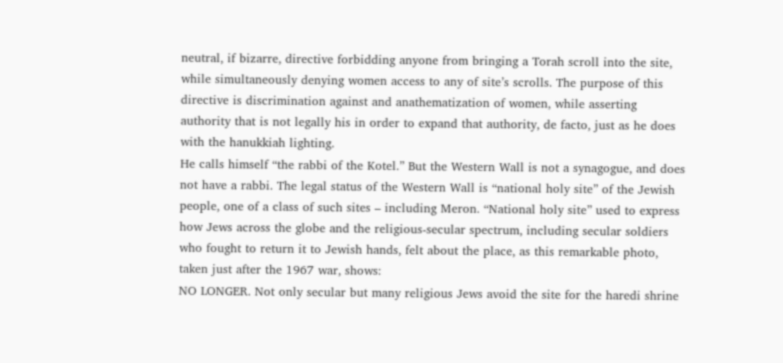neutral, if bizarre, directive forbidding anyone from bringing a Torah scroll into the site, while simultaneously denying women access to any of site’s scrolls. The purpose of this directive is discrimination against and anathematization of women, while asserting authority that is not legally his in order to expand that authority, de facto, just as he does with the hanukkiah lighting.
He calls himself “the rabbi of the Kotel.” But the Western Wall is not a synagogue, and does not have a rabbi. The legal status of the Western Wall is “national holy site” of the Jewish people, one of a class of such sites – including Meron. “National holy site” used to express how Jews across the globe and the religious-secular spectrum, including secular soldiers who fought to return it to Jewish hands, felt about the place, as this remarkable photo, taken just after the 1967 war, shows:
NO LONGER. Not only secular but many religious Jews avoid the site for the haredi shrine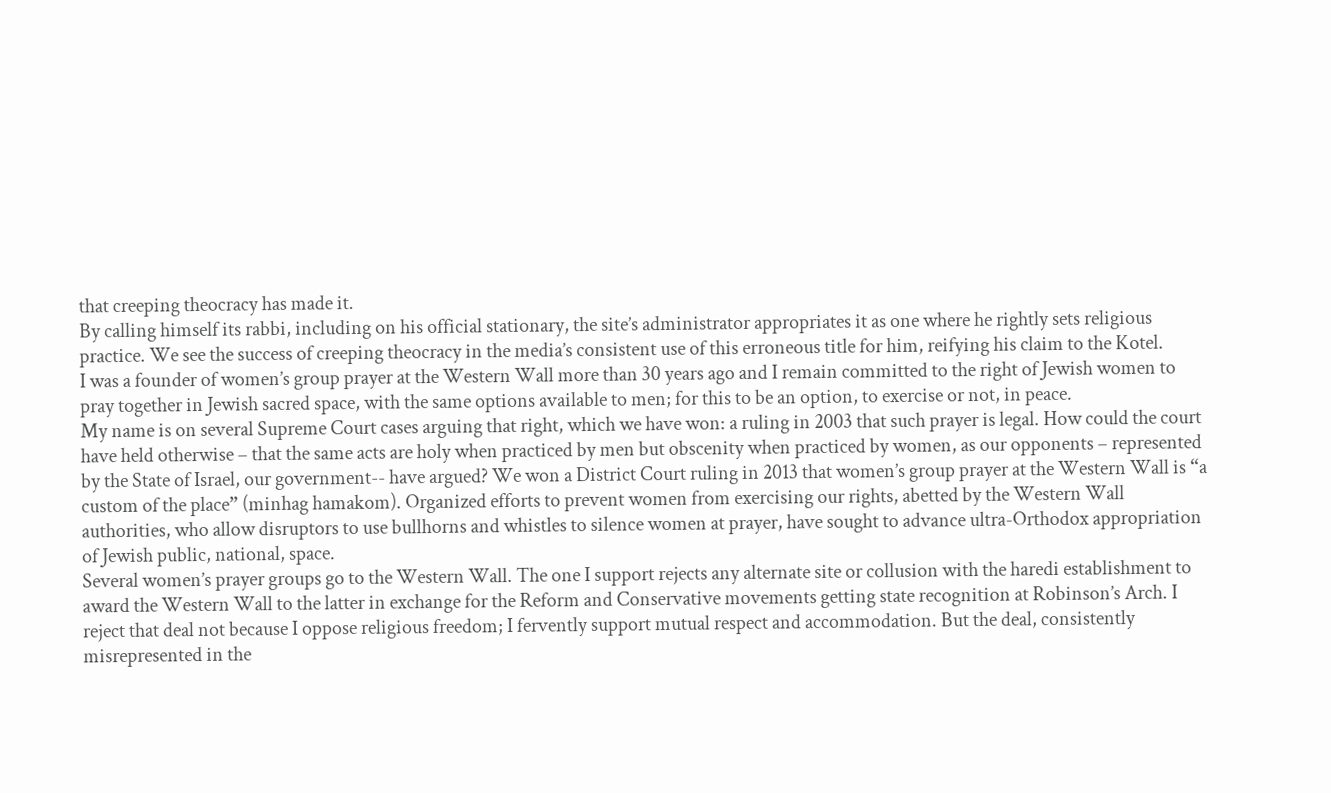that creeping theocracy has made it.
By calling himself its rabbi, including on his official stationary, the site’s administrator appropriates it as one where he rightly sets religious practice. We see the success of creeping theocracy in the media’s consistent use of this erroneous title for him, reifying his claim to the Kotel.
I was a founder of women’s group prayer at the Western Wall more than 30 years ago and I remain committed to the right of Jewish women to pray together in Jewish sacred space, with the same options available to men; for this to be an option, to exercise or not, in peace.
My name is on several Supreme Court cases arguing that right, which we have won: a ruling in 2003 that such prayer is legal. How could the court have held otherwise – that the same acts are holy when practiced by men but obscenity when practiced by women, as our opponents – represented by the State of Israel, our government-- have argued? We won a District Court ruling in 2013 that women’s group prayer at the Western Wall is “a custom of the place” (minhag hamakom). Organized efforts to prevent women from exercising our rights, abetted by the Western Wall authorities, who allow disruptors to use bullhorns and whistles to silence women at prayer, have sought to advance ultra-Orthodox appropriation of Jewish public, national, space.
Several women’s prayer groups go to the Western Wall. The one I support rejects any alternate site or collusion with the haredi establishment to award the Western Wall to the latter in exchange for the Reform and Conservative movements getting state recognition at Robinson’s Arch. I reject that deal not because I oppose religious freedom; I fervently support mutual respect and accommodation. But the deal, consistently misrepresented in the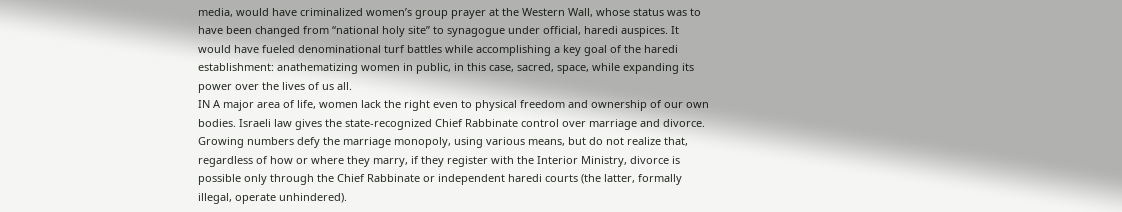media, would have criminalized women’s group prayer at the Western Wall, whose status was to have been changed from “national holy site” to synagogue under official, haredi auspices. It would have fueled denominational turf battles while accomplishing a key goal of the haredi establishment: anathematizing women in public, in this case, sacred, space, while expanding its power over the lives of us all.
IN A major area of life, women lack the right even to physical freedom and ownership of our own bodies. Israeli law gives the state-recognized Chief Rabbinate control over marriage and divorce. Growing numbers defy the marriage monopoly, using various means, but do not realize that, regardless of how or where they marry, if they register with the Interior Ministry, divorce is possible only through the Chief Rabbinate or independent haredi courts (the latter, formally illegal, operate unhindered).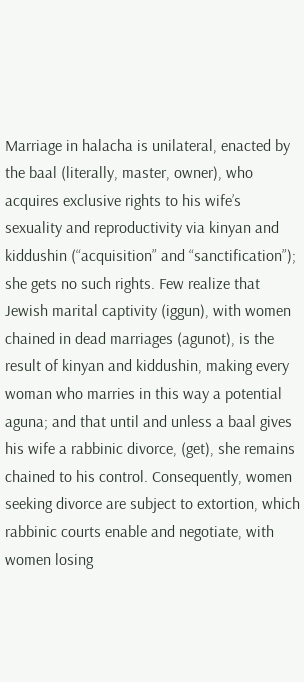Marriage in halacha is unilateral, enacted by the baal (literally, master, owner), who acquires exclusive rights to his wife’s sexuality and reproductivity via kinyan and kiddushin (“acquisition” and “sanctification”); she gets no such rights. Few realize that Jewish marital captivity (iggun), with women chained in dead marriages (agunot), is the result of kinyan and kiddushin, making every woman who marries in this way a potential aguna; and that until and unless a baal gives his wife a rabbinic divorce, (get), she remains chained to his control. Consequently, women seeking divorce are subject to extortion, which rabbinic courts enable and negotiate, with women losing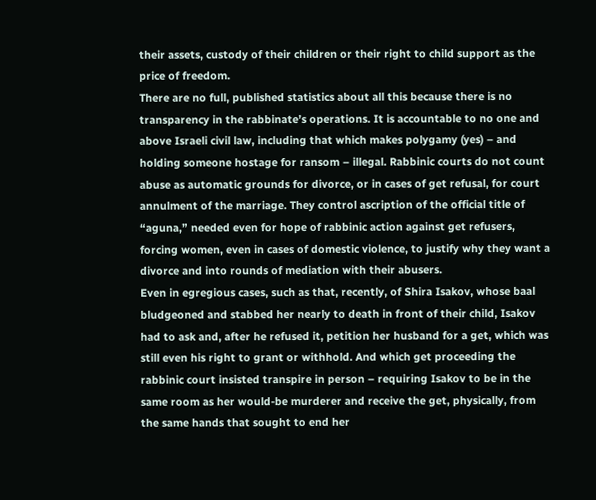their assets, custody of their children or their right to child support as the price of freedom.
There are no full, published statistics about all this because there is no transparency in the rabbinate’s operations. It is accountable to no one and above Israeli civil law, including that which makes polygamy (yes) – and holding someone hostage for ransom – illegal. Rabbinic courts do not count abuse as automatic grounds for divorce, or in cases of get refusal, for court annulment of the marriage. They control ascription of the official title of “aguna,” needed even for hope of rabbinic action against get refusers, forcing women, even in cases of domestic violence, to justify why they want a divorce and into rounds of mediation with their abusers.
Even in egregious cases, such as that, recently, of Shira Isakov, whose baal bludgeoned and stabbed her nearly to death in front of their child, Isakov had to ask and, after he refused it, petition her husband for a get, which was still even his right to grant or withhold. And which get proceeding the rabbinic court insisted transpire in person – requiring Isakov to be in the same room as her would-be murderer and receive the get, physically, from the same hands that sought to end her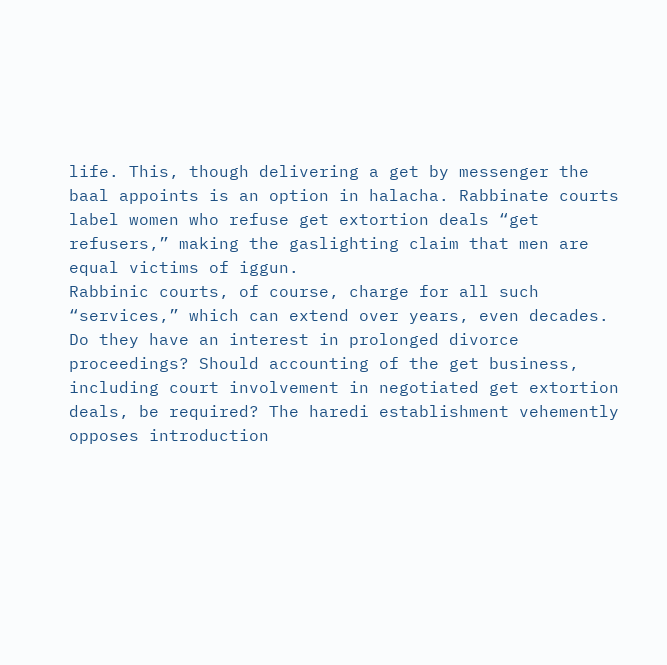life. This, though delivering a get by messenger the baal appoints is an option in halacha. Rabbinate courts label women who refuse get extortion deals “get refusers,” making the gaslighting claim that men are equal victims of iggun.
Rabbinic courts, of course, charge for all such “services,” which can extend over years, even decades. Do they have an interest in prolonged divorce proceedings? Should accounting of the get business, including court involvement in negotiated get extortion deals, be required? The haredi establishment vehemently opposes introduction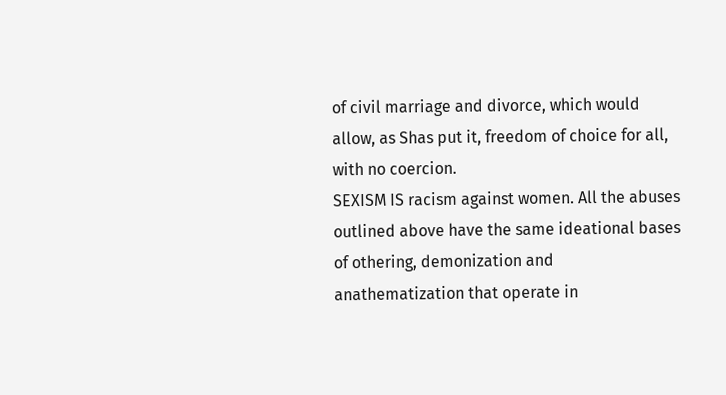of civil marriage and divorce, which would allow, as Shas put it, freedom of choice for all, with no coercion.
SEXISM IS racism against women. All the abuses outlined above have the same ideational bases of othering, demonization and anathematization that operate in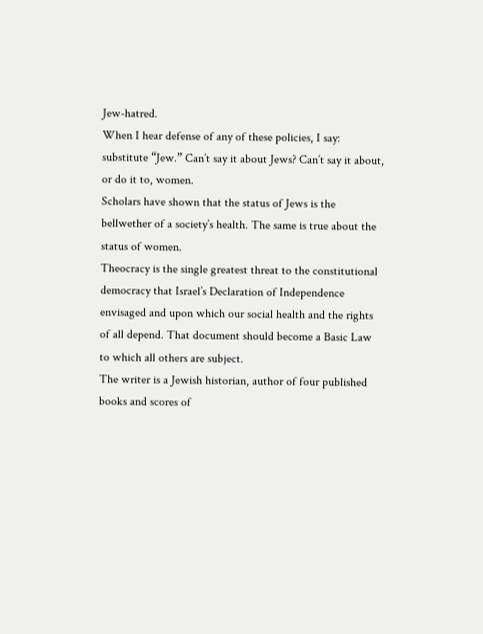Jew-hatred.
When I hear defense of any of these policies, I say: substitute “Jew.” Can’t say it about Jews? Can’t say it about, or do it to, women.
Scholars have shown that the status of Jews is the bellwether of a society’s health. The same is true about the status of women.
Theocracy is the single greatest threat to the constitutional democracy that Israel’s Declaration of Independence envisaged and upon which our social health and the rights of all depend. That document should become a Basic Law to which all others are subject.
The writer is a Jewish historian, author of four published books and scores of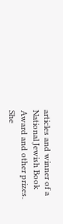articles and winner of a National Jewish Book Award and other prizes. She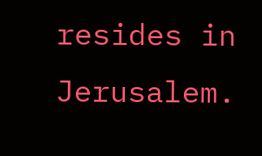resides in Jerusalem.